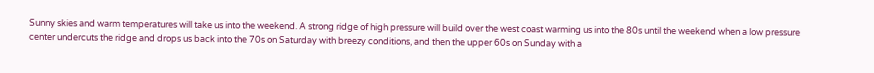Sunny skies and warm temperatures will take us into the weekend. A strong ridge of high pressure will build over the west coast warming us into the 80s until the weekend when a low pressure center undercuts the ridge and drops us back into the 70s on Saturday with breezy conditions, and then the upper 60s on Sunday with a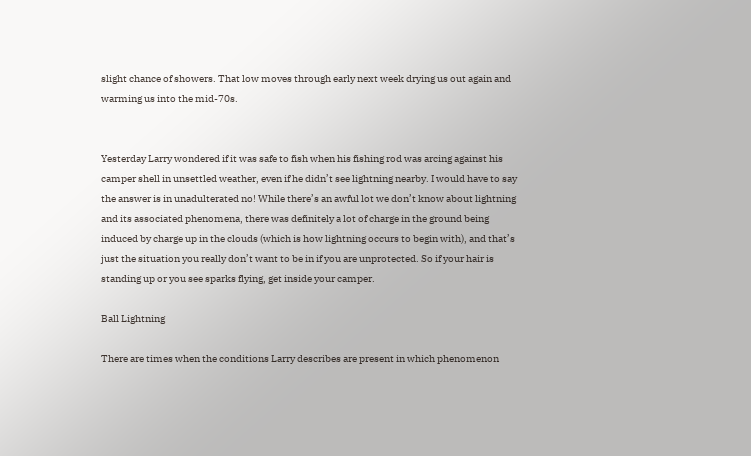slight chance of showers. That low moves through early next week drying us out again and warming us into the mid-70s.


Yesterday Larry wondered if it was safe to fish when his fishing rod was arcing against his camper shell in unsettled weather, even if he didn’t see lightning nearby. I would have to say the answer is in unadulterated no! While there’s an awful lot we don’t know about lightning and its associated phenomena, there was definitely a lot of charge in the ground being induced by charge up in the clouds (which is how lightning occurs to begin with), and that’s just the situation you really don’t want to be in if you are unprotected. So if your hair is standing up or you see sparks flying, get inside your camper.

Ball Lightning

There are times when the conditions Larry describes are present in which phenomenon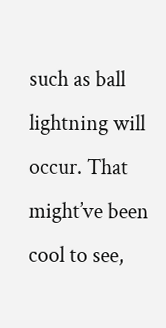such as ball lightning will occur. That might’ve been cool to see,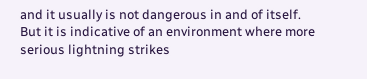and it usually is not dangerous in and of itself. But it is indicative of an environment where more serious lightning strikes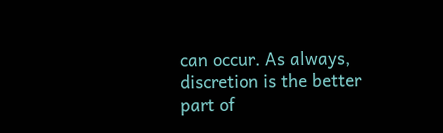can occur. As always, discretion is the better part of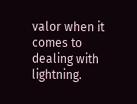valor when it comes to dealing with lightning.